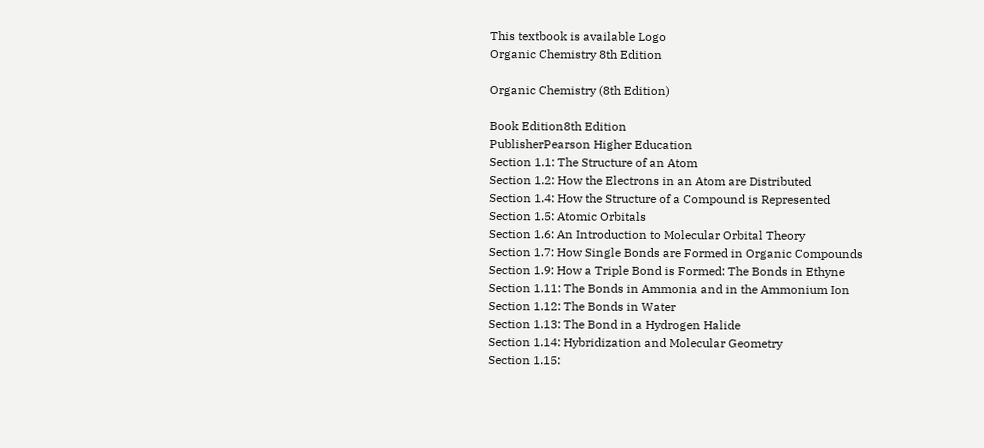This textbook is available Logo
Organic Chemistry 8th Edition

Organic Chemistry (8th Edition)

Book Edition8th Edition
PublisherPearson Higher Education
Section 1.1: The Structure of an Atom
Section 1.2: How the Electrons in an Atom are Distributed
Section 1.4: How the Structure of a Compound is Represented
Section 1.5: Atomic Orbitals
Section 1.6: An Introduction to Molecular Orbital Theory
Section 1.7: How Single Bonds are Formed in Organic Compounds
Section 1.9: How a Triple Bond is Formed: The Bonds in Ethyne
Section 1.11: The Bonds in Ammonia and in the Ammonium Ion
Section 1.12: The Bonds in Water
Section 1.13: The Bond in a Hydrogen Halide
Section 1.14: Hybridization and Molecular Geometry
Section 1.15: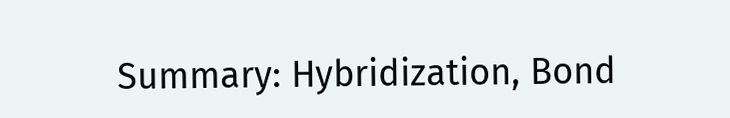Summary: Hybridization, Bond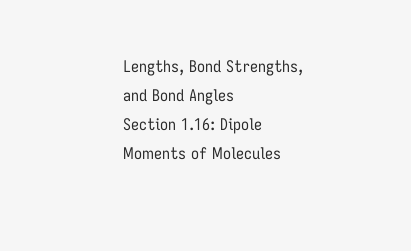Lengths, Bond Strengths, and Bond Angles
Section 1.16: Dipole Moments of Molecules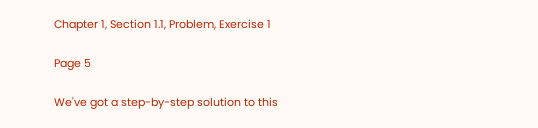Chapter 1, Section 1.1, Problem, Exercise 1

Page 5

We've got a step-by-step solution to this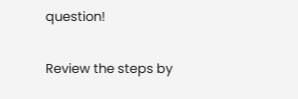question!

Review the steps by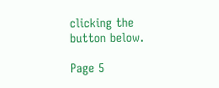clicking the button below.

Page 5